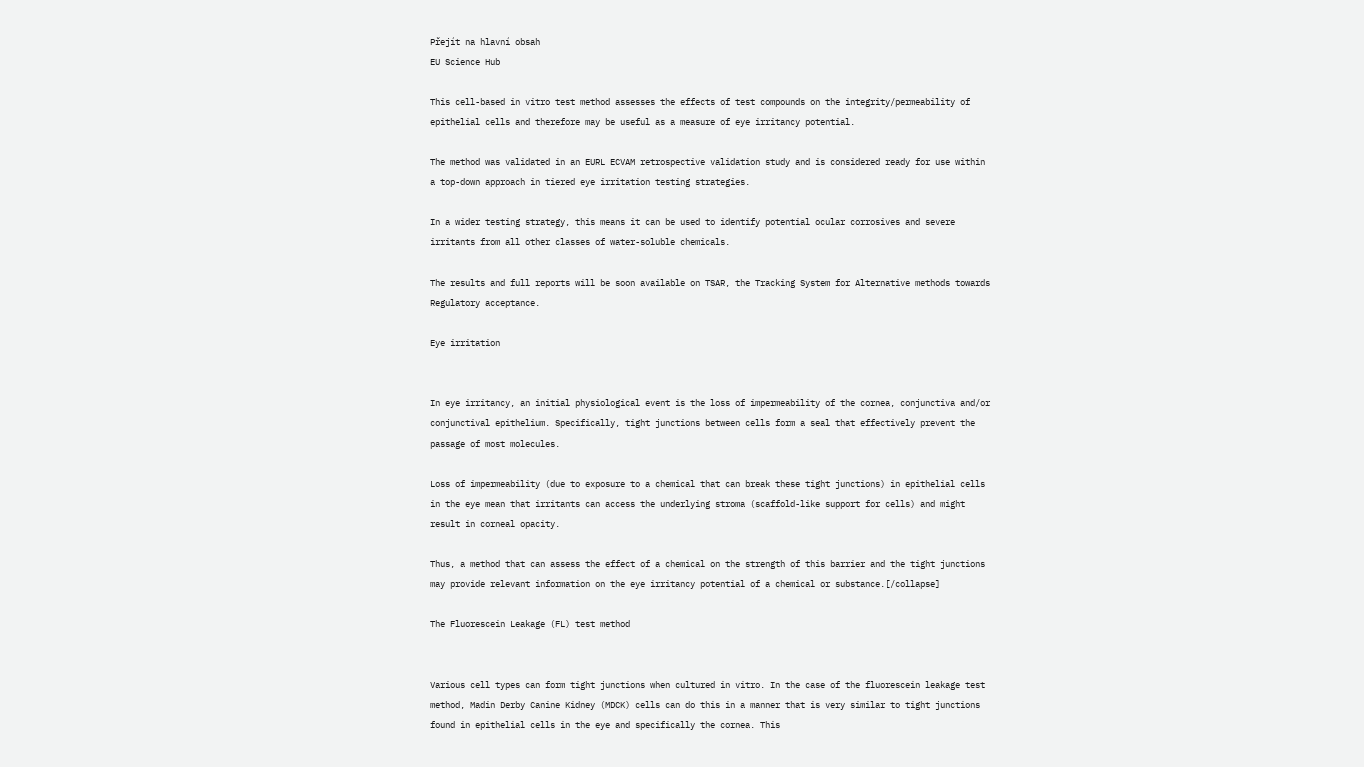Přejít na hlavní obsah
EU Science Hub

This cell-based in vitro test method assesses the effects of test compounds on the integrity/permeability of epithelial cells and therefore may be useful as a measure of eye irritancy potential.

The method was validated in an EURL ECVAM retrospective validation study and is considered ready for use within a top-down approach in tiered eye irritation testing strategies.

In a wider testing strategy, this means it can be used to identify potential ocular corrosives and severe irritants from all other classes of water-soluble chemicals.

The results and full reports will be soon available on TSAR, the Tracking System for Alternative methods towards Regulatory acceptance.

Eye irritation


In eye irritancy, an initial physiological event is the loss of impermeability of the cornea, conjunctiva and/or conjunctival epithelium. Specifically, tight junctions between cells form a seal that effectively prevent the passage of most molecules.

Loss of impermeability (due to exposure to a chemical that can break these tight junctions) in epithelial cells in the eye mean that irritants can access the underlying stroma (scaffold-like support for cells) and might result in corneal opacity.

Thus, a method that can assess the effect of a chemical on the strength of this barrier and the tight junctions may provide relevant information on the eye irritancy potential of a chemical or substance.[/collapse]

The Fluorescein Leakage (FL) test method


Various cell types can form tight junctions when cultured in vitro. In the case of the fluorescein leakage test method, Madin Derby Canine Kidney (MDCK) cells can do this in a manner that is very similar to tight junctions found in epithelial cells in the eye and specifically the cornea. This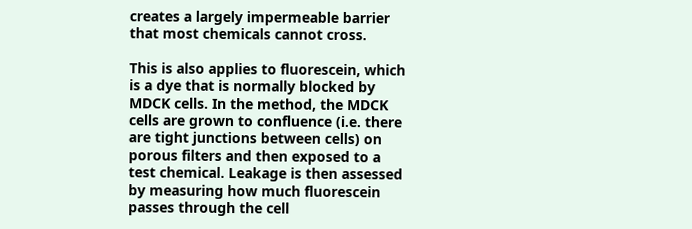creates a largely impermeable barrier that most chemicals cannot cross.

This is also applies to fluorescein, which is a dye that is normally blocked by MDCK cells. In the method, the MDCK cells are grown to confluence (i.e. there are tight junctions between cells) on porous filters and then exposed to a test chemical. Leakage is then assessed by measuring how much fluorescein passes through the cell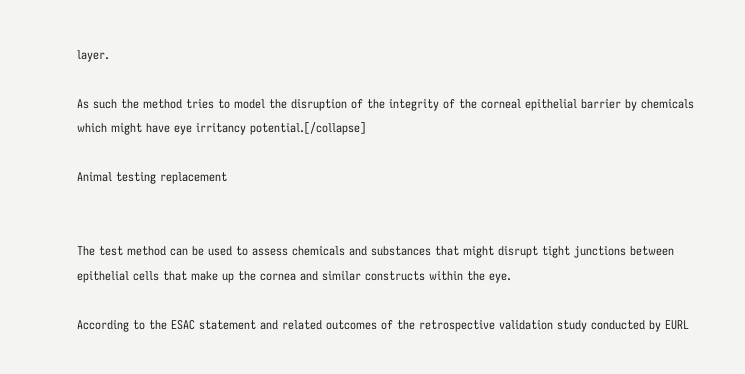layer.

As such the method tries to model the disruption of the integrity of the corneal epithelial barrier by chemicals which might have eye irritancy potential.[/collapse]

Animal testing replacement


The test method can be used to assess chemicals and substances that might disrupt tight junctions between epithelial cells that make up the cornea and similar constructs within the eye.

According to the ESAC statement and related outcomes of the retrospective validation study conducted by EURL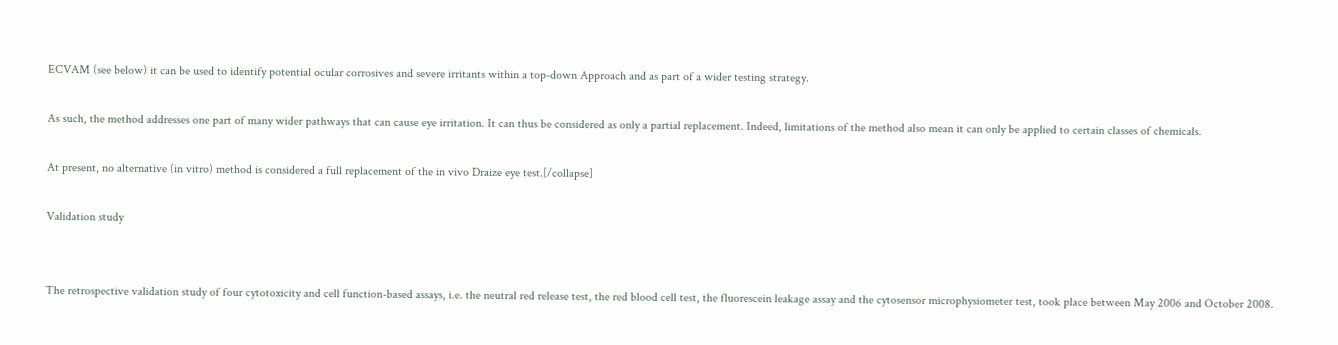ECVAM (see below) it can be used to identify potential ocular corrosives and severe irritants within a top-down Approach and as part of a wider testing strategy.

As such, the method addresses one part of many wider pathways that can cause eye irritation. It can thus be considered as only a partial replacement. Indeed, limitations of the method also mean it can only be applied to certain classes of chemicals.

At present, no alternative (in vitro) method is considered a full replacement of the in vivo Draize eye test.[/collapse]

Validation study


The retrospective validation study of four cytotoxicity and cell function-based assays, i.e. the neutral red release test, the red blood cell test, the fluorescein leakage assay and the cytosensor microphysiometer test, took place between May 2006 and October 2008.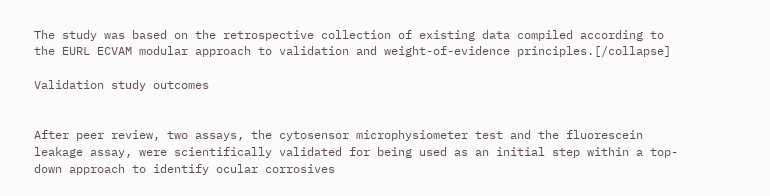The study was based on the retrospective collection of existing data compiled according to the EURL ECVAM modular approach to validation and weight-of-evidence principles.[/collapse]

Validation study outcomes


After peer review, two assays, the cytosensor microphysiometer test and the fluorescein leakage assay, were scientifically validated for being used as an initial step within a top-down approach to identify ocular corrosives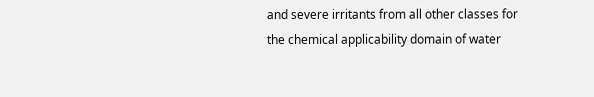and severe irritants from all other classes for the chemical applicability domain of water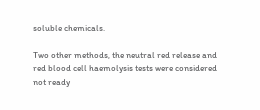soluble chemicals.

Two other methods, the neutral red release and red blood cell haemolysis tests were considered not ready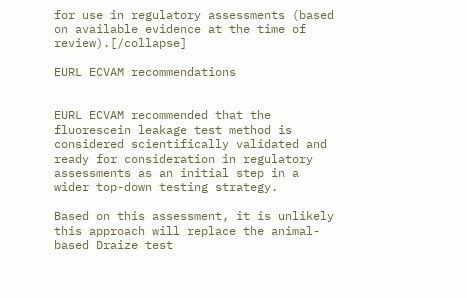for use in regulatory assessments (based on available evidence at the time of review).[/collapse]

EURL ECVAM recommendations


EURL ECVAM recommended that the fluorescein leakage test method is considered scientifically validated and ready for consideration in regulatory assessments as an initial step in a wider top-down testing strategy.

Based on this assessment, it is unlikely this approach will replace the animal-based Draize test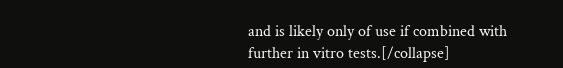and is likely only of use if combined with further in vitro tests.[/collapse]